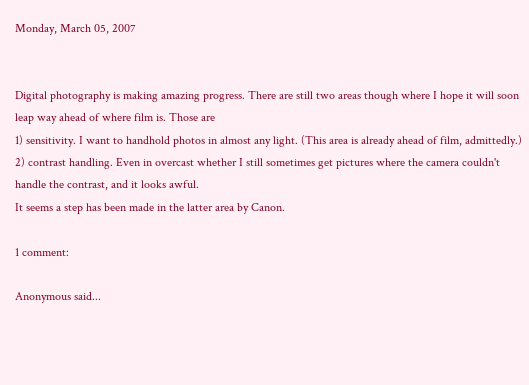Monday, March 05, 2007


Digital photography is making amazing progress. There are still two areas though where I hope it will soon leap way ahead of where film is. Those are
1) sensitivity. I want to handhold photos in almost any light. (This area is already ahead of film, admittedly.)
2) contrast handling. Even in overcast whether I still sometimes get pictures where the camera couldn't handle the contrast, and it looks awful.
It seems a step has been made in the latter area by Canon.

1 comment:

Anonymous said...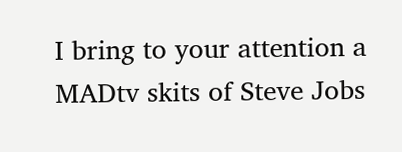I bring to your attention a MADtv skits of Steve Jobs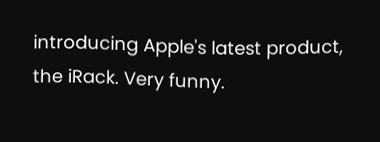introducing Apple's latest product, the iRack. Very funny.